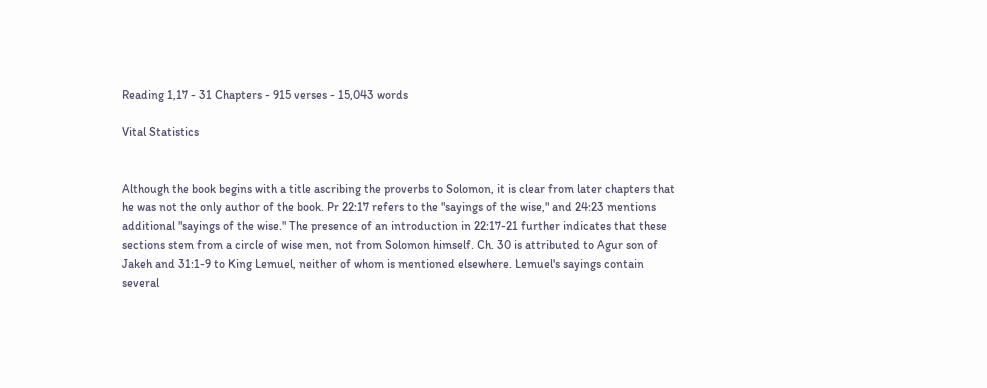Reading 1,17 - 31 Chapters - 915 verses - 15,043 words

Vital Statistics


Although the book begins with a title ascribing the proverbs to Solomon, it is clear from later chapters that he was not the only author of the book. Pr 22:17 refers to the "sayings of the wise," and 24:23 mentions additional "sayings of the wise." The presence of an introduction in 22:17-21 further indicates that these sections stem from a circle of wise men, not from Solomon himself. Ch. 30 is attributed to Agur son of Jakeh and 31:1-9 to King Lemuel, neither of whom is mentioned elsewhere. Lemuel's sayings contain several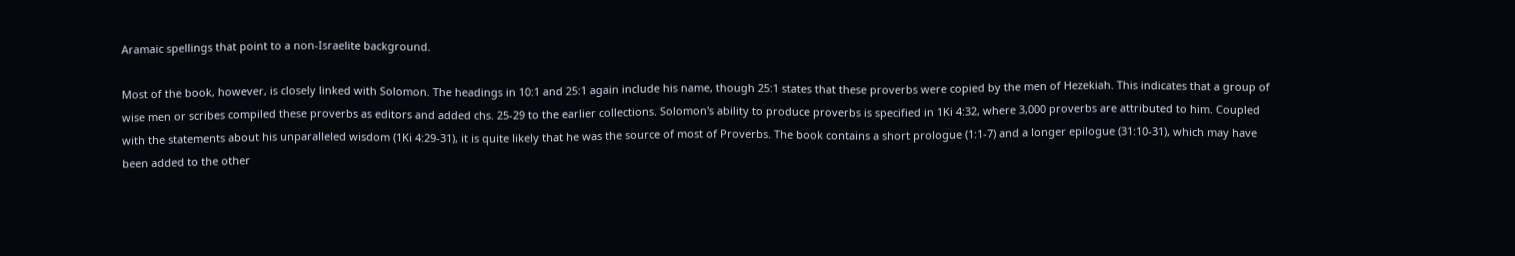Aramaic spellings that point to a non-Israelite background.

Most of the book, however, is closely linked with Solomon. The headings in 10:1 and 25:1 again include his name, though 25:1 states that these proverbs were copied by the men of Hezekiah. This indicates that a group of wise men or scribes compiled these proverbs as editors and added chs. 25-29 to the earlier collections. Solomon's ability to produce proverbs is specified in 1Ki 4:32, where 3,000 proverbs are attributed to him. Coupled with the statements about his unparalleled wisdom (1Ki 4:29-31), it is quite likely that he was the source of most of Proverbs. The book contains a short prologue (1:1-7) and a longer epilogue (31:10-31), which may have been added to the other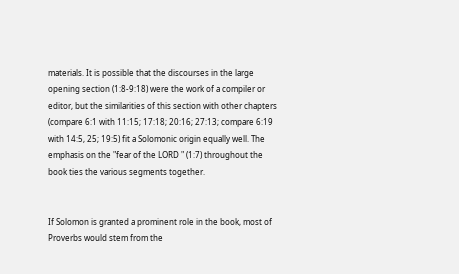materials. It is possible that the discourses in the large opening section (1:8-9:18) were the work of a compiler or editor, but the similarities of this section with other chapters (compare 6:1 with 11:15; 17:18; 20:16; 27:13; compare 6:19 with 14:5, 25; 19:5) fit a Solomonic origin equally well. The emphasis on the "fear of the LORD " (1:7) throughout the book ties the various segments together.


If Solomon is granted a prominent role in the book, most of Proverbs would stem from the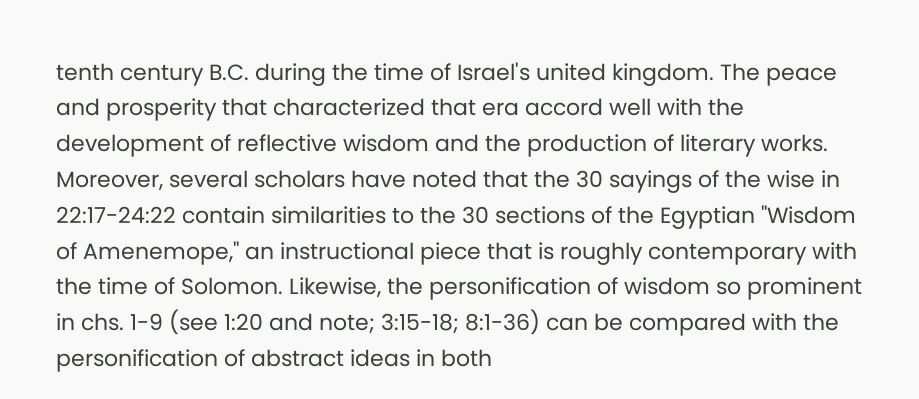tenth century B.C. during the time of Israel's united kingdom. The peace and prosperity that characterized that era accord well with the development of reflective wisdom and the production of literary works. Moreover, several scholars have noted that the 30 sayings of the wise in 22:17-24:22 contain similarities to the 30 sections of the Egyptian "Wisdom of Amenemope," an instructional piece that is roughly contemporary with the time of Solomon. Likewise, the personification of wisdom so prominent in chs. 1-9 (see 1:20 and note; 3:15-18; 8:1-36) can be compared with the personification of abstract ideas in both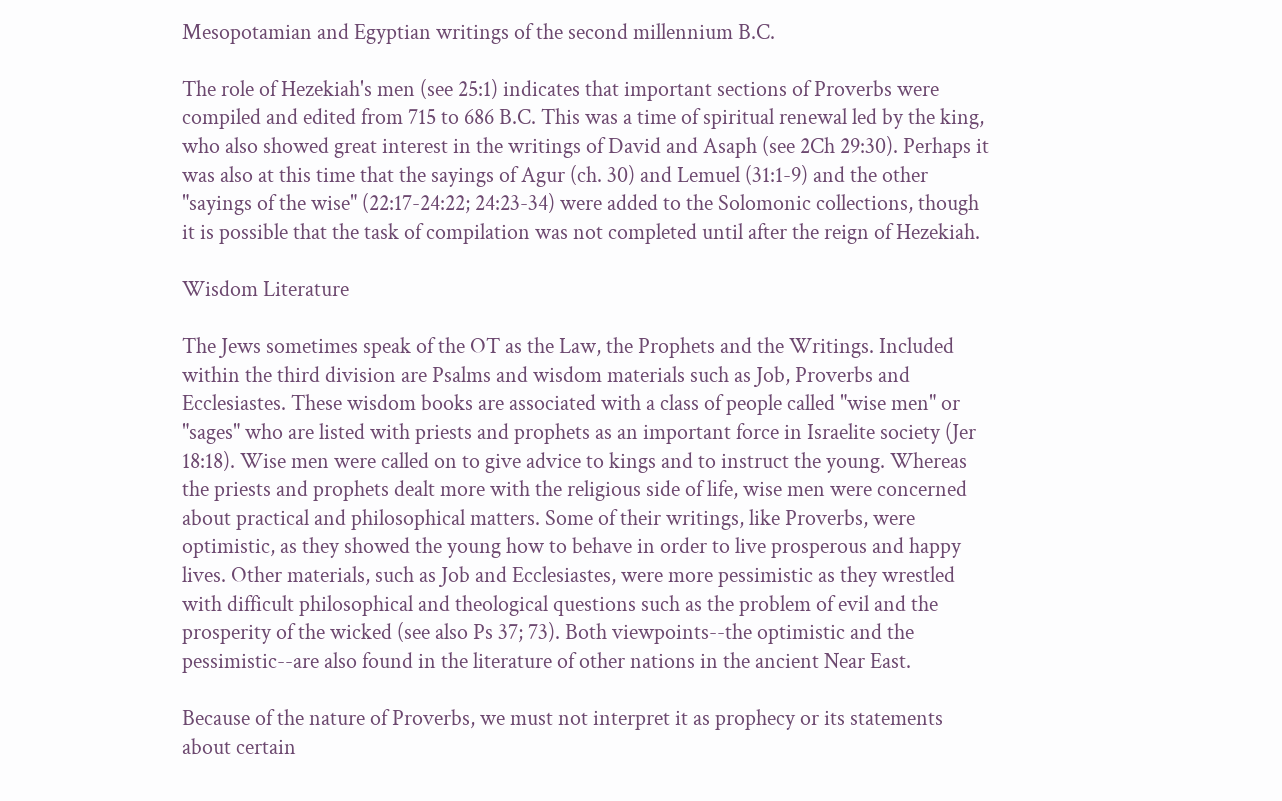Mesopotamian and Egyptian writings of the second millennium B.C.

The role of Hezekiah's men (see 25:1) indicates that important sections of Proverbs were compiled and edited from 715 to 686 B.C. This was a time of spiritual renewal led by the king, who also showed great interest in the writings of David and Asaph (see 2Ch 29:30). Perhaps it was also at this time that the sayings of Agur (ch. 30) and Lemuel (31:1-9) and the other "sayings of the wise" (22:17-24:22; 24:23-34) were added to the Solomonic collections, though it is possible that the task of compilation was not completed until after the reign of Hezekiah.

Wisdom Literature

The Jews sometimes speak of the OT as the Law, the Prophets and the Writings. Included within the third division are Psalms and wisdom materials such as Job, Proverbs and Ecclesiastes. These wisdom books are associated with a class of people called "wise men" or "sages" who are listed with priests and prophets as an important force in Israelite society (Jer 18:18). Wise men were called on to give advice to kings and to instruct the young. Whereas the priests and prophets dealt more with the religious side of life, wise men were concerned about practical and philosophical matters. Some of their writings, like Proverbs, were optimistic, as they showed the young how to behave in order to live prosperous and happy lives. Other materials, such as Job and Ecclesiastes, were more pessimistic as they wrestled with difficult philosophical and theological questions such as the problem of evil and the prosperity of the wicked (see also Ps 37; 73). Both viewpoints--the optimistic and the pessimistic--are also found in the literature of other nations in the ancient Near East.

Because of the nature of Proverbs, we must not interpret it as prophecy or its statements about certain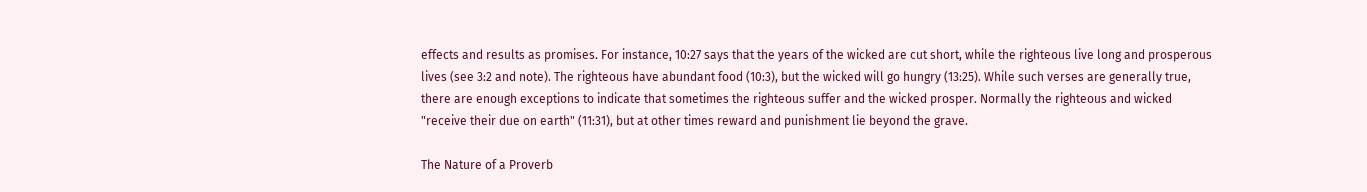effects and results as promises. For instance, 10:27 says that the years of the wicked are cut short, while the righteous live long and prosperous lives (see 3:2 and note). The righteous have abundant food (10:3), but the wicked will go hungry (13:25). While such verses are generally true, there are enough exceptions to indicate that sometimes the righteous suffer and the wicked prosper. Normally the righteous and wicked "receive their due on earth" (11:31), but at other times reward and punishment lie beyond the grave.

The Nature of a Proverb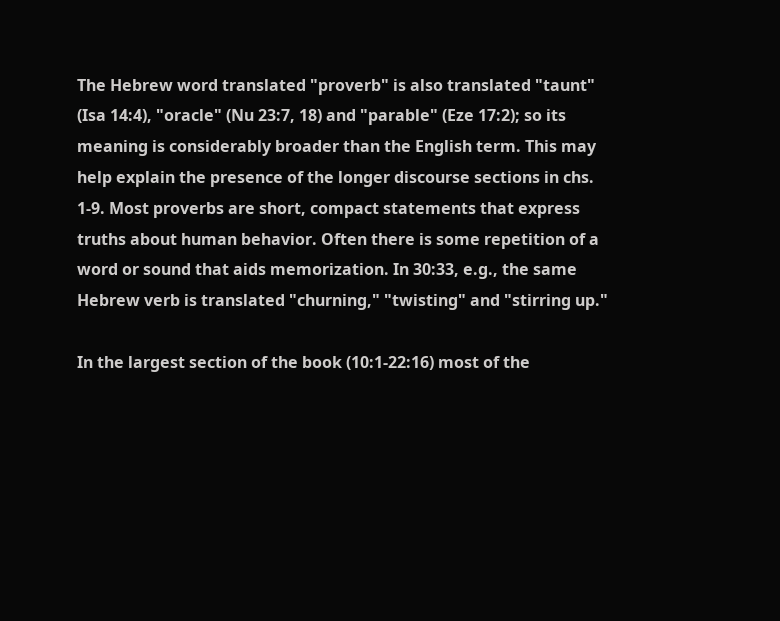The Hebrew word translated "proverb" is also translated "taunt" (Isa 14:4), "oracle" (Nu 23:7, 18) and "parable" (Eze 17:2); so its meaning is considerably broader than the English term. This may help explain the presence of the longer discourse sections in chs. 1-9. Most proverbs are short, compact statements that express truths about human behavior. Often there is some repetition of a word or sound that aids memorization. In 30:33, e.g., the same Hebrew verb is translated "churning," "twisting" and "stirring up."

In the largest section of the book (10:1-22:16) most of the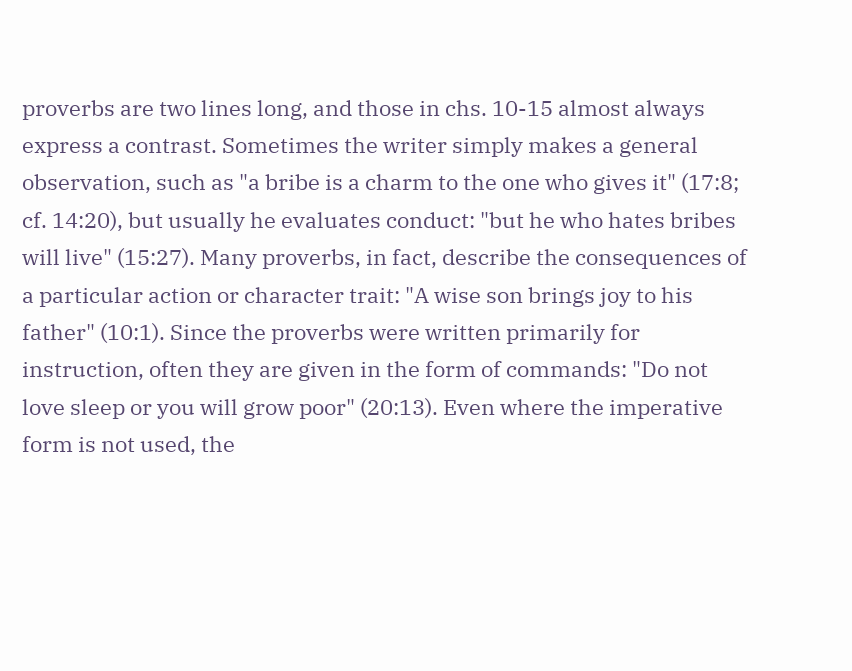proverbs are two lines long, and those in chs. 10-15 almost always express a contrast. Sometimes the writer simply makes a general observation, such as "a bribe is a charm to the one who gives it" (17:8; cf. 14:20), but usually he evaluates conduct: "but he who hates bribes will live" (15:27). Many proverbs, in fact, describe the consequences of a particular action or character trait: "A wise son brings joy to his father" (10:1). Since the proverbs were written primarily for instruction, often they are given in the form of commands: "Do not love sleep or you will grow poor" (20:13). Even where the imperative form is not used, the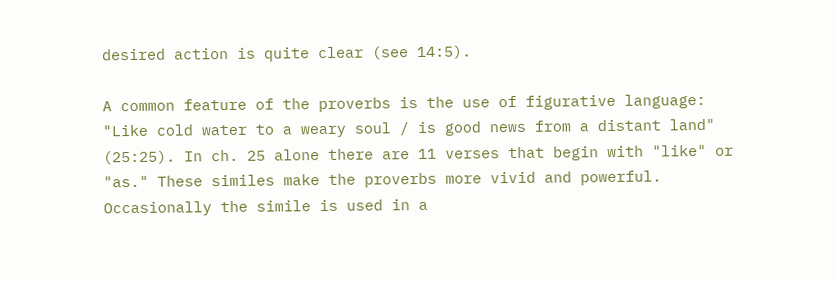desired action is quite clear (see 14:5).

A common feature of the proverbs is the use of figurative language: "Like cold water to a weary soul / is good news from a distant land" (25:25). In ch. 25 alone there are 11 verses that begin with "like" or "as." These similes make the proverbs more vivid and powerful. Occasionally the simile is used in a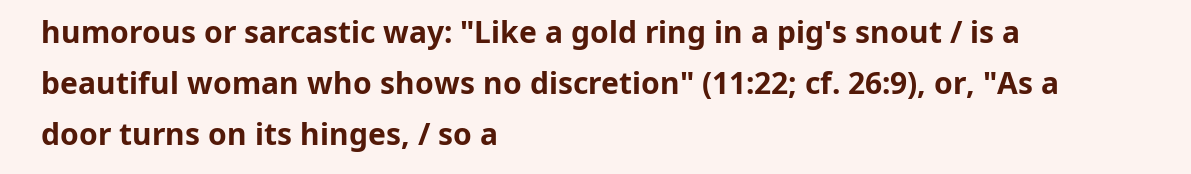humorous or sarcastic way: "Like a gold ring in a pig's snout / is a beautiful woman who shows no discretion" (11:22; cf. 26:9), or, "As a door turns on its hinges, / so a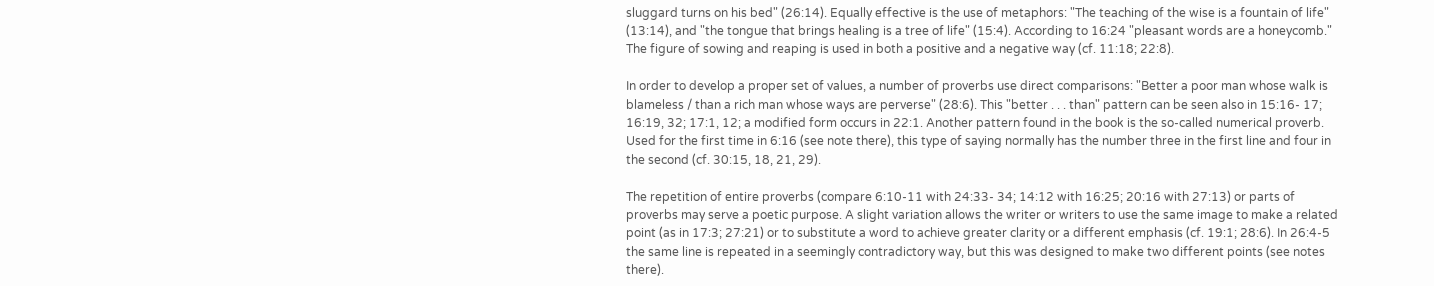sluggard turns on his bed" (26:14). Equally effective is the use of metaphors: "The teaching of the wise is a fountain of life" (13:14), and "the tongue that brings healing is a tree of life" (15:4). According to 16:24 "pleasant words are a honeycomb." The figure of sowing and reaping is used in both a positive and a negative way (cf. 11:18; 22:8).

In order to develop a proper set of values, a number of proverbs use direct comparisons: "Better a poor man whose walk is blameless / than a rich man whose ways are perverse" (28:6). This "better . . . than" pattern can be seen also in 15:16- 17; 16:19, 32; 17:1, 12; a modified form occurs in 22:1. Another pattern found in the book is the so-called numerical proverb. Used for the first time in 6:16 (see note there), this type of saying normally has the number three in the first line and four in the second (cf. 30:15, 18, 21, 29).

The repetition of entire proverbs (compare 6:10-11 with 24:33- 34; 14:12 with 16:25; 20:16 with 27:13) or parts of proverbs may serve a poetic purpose. A slight variation allows the writer or writers to use the same image to make a related point (as in 17:3; 27:21) or to substitute a word to achieve greater clarity or a different emphasis (cf. 19:1; 28:6). In 26:4-5 the same line is repeated in a seemingly contradictory way, but this was designed to make two different points (see notes there).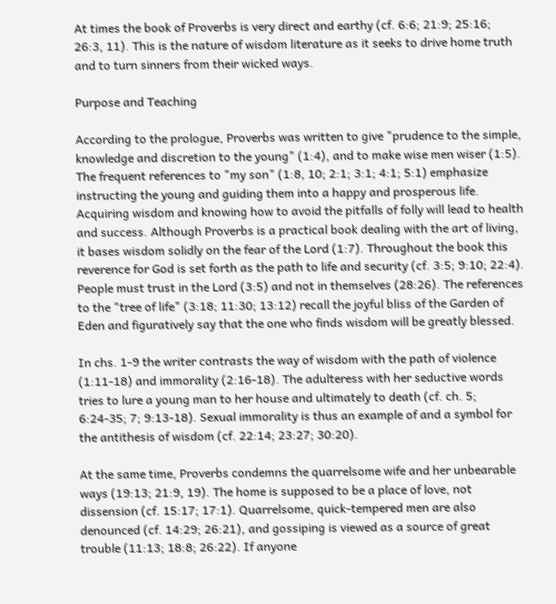At times the book of Proverbs is very direct and earthy (cf. 6:6; 21:9; 25:16; 26:3, 11). This is the nature of wisdom literature as it seeks to drive home truth and to turn sinners from their wicked ways.

Purpose and Teaching

According to the prologue, Proverbs was written to give "prudence to the simple, knowledge and discretion to the young" (1:4), and to make wise men wiser (1:5). The frequent references to "my son" (1:8, 10; 2:1; 3:1; 4:1; 5:1) emphasize instructing the young and guiding them into a happy and prosperous life. Acquiring wisdom and knowing how to avoid the pitfalls of folly will lead to health and success. Although Proverbs is a practical book dealing with the art of living, it bases wisdom solidly on the fear of the Lord (1:7). Throughout the book this reverence for God is set forth as the path to life and security (cf. 3:5; 9:10; 22:4). People must trust in the Lord (3:5) and not in themselves (28:26). The references to the "tree of life" (3:18; 11:30; 13:12) recall the joyful bliss of the Garden of Eden and figuratively say that the one who finds wisdom will be greatly blessed.

In chs. 1-9 the writer contrasts the way of wisdom with the path of violence (1:11-18) and immorality (2:16-18). The adulteress with her seductive words tries to lure a young man to her house and ultimately to death (cf. ch. 5; 6:24-35; 7; 9:13-18). Sexual immorality is thus an example of and a symbol for the antithesis of wisdom (cf. 22:14; 23:27; 30:20).

At the same time, Proverbs condemns the quarrelsome wife and her unbearable ways (19:13; 21:9, 19). The home is supposed to be a place of love, not dissension (cf. 15:17; 17:1). Quarrelsome, quick-tempered men are also denounced (cf. 14:29; 26:21), and gossiping is viewed as a source of great trouble (11:13; 18:8; 26:22). If anyone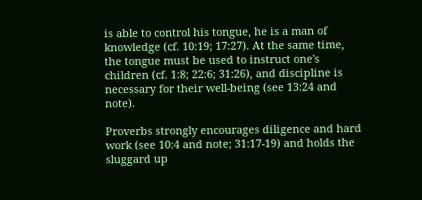is able to control his tongue, he is a man of knowledge (cf. 10:19; 17:27). At the same time, the tongue must be used to instruct one's children (cf. 1:8; 22:6; 31:26), and discipline is necessary for their well-being (see 13:24 and note).

Proverbs strongly encourages diligence and hard work (see 10:4 and note; 31:17-19) and holds the sluggard up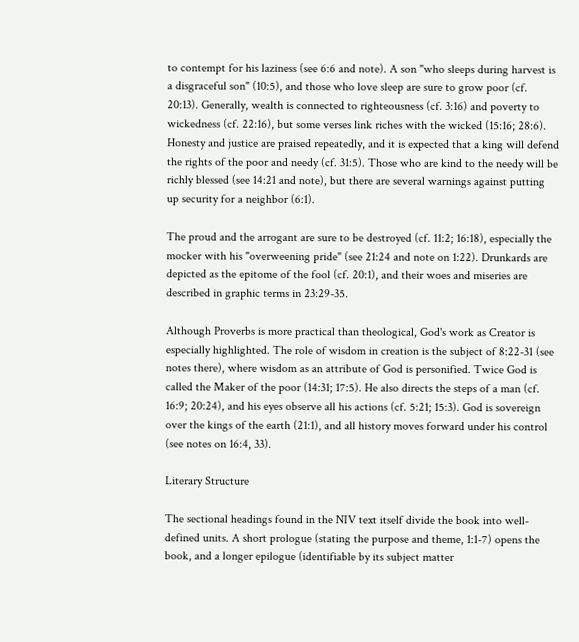to contempt for his laziness (see 6:6 and note). A son "who sleeps during harvest is a disgraceful son" (10:5), and those who love sleep are sure to grow poor (cf. 20:13). Generally, wealth is connected to righteousness (cf. 3:16) and poverty to wickedness (cf. 22:16), but some verses link riches with the wicked (15:16; 28:6). Honesty and justice are praised repeatedly, and it is expected that a king will defend the rights of the poor and needy (cf. 31:5). Those who are kind to the needy will be richly blessed (see 14:21 and note), but there are several warnings against putting up security for a neighbor (6:1).

The proud and the arrogant are sure to be destroyed (cf. 11:2; 16:18), especially the mocker with his "overweening pride" (see 21:24 and note on 1:22). Drunkards are depicted as the epitome of the fool (cf. 20:1), and their woes and miseries are described in graphic terms in 23:29-35.

Although Proverbs is more practical than theological, God's work as Creator is especially highlighted. The role of wisdom in creation is the subject of 8:22-31 (see notes there), where wisdom as an attribute of God is personified. Twice God is called the Maker of the poor (14:31; 17:5). He also directs the steps of a man (cf. 16:9; 20:24), and his eyes observe all his actions (cf. 5:21; 15:3). God is sovereign over the kings of the earth (21:1), and all history moves forward under his control (see notes on 16:4, 33).

Literary Structure

The sectional headings found in the NIV text itself divide the book into well-defined units. A short prologue (stating the purpose and theme, 1:1-7) opens the book, and a longer epilogue (identifiable by its subject matter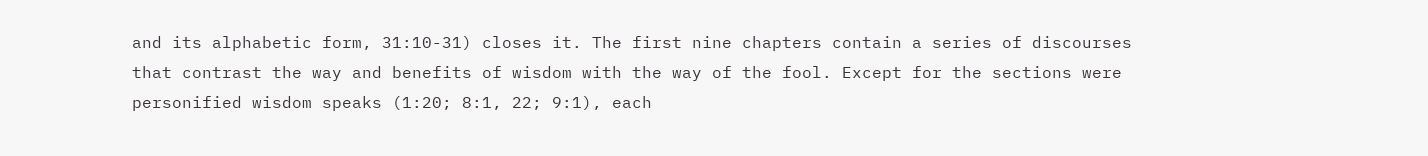and its alphabetic form, 31:10-31) closes it. The first nine chapters contain a series of discourses that contrast the way and benefits of wisdom with the way of the fool. Except for the sections were personified wisdom speaks (1:20; 8:1, 22; 9:1), each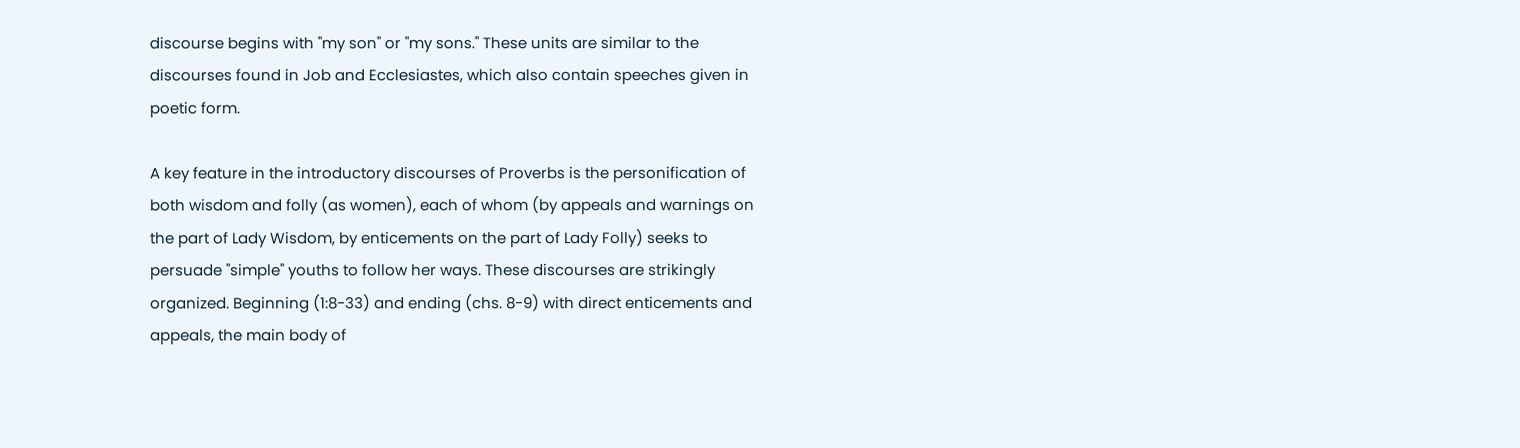discourse begins with "my son" or "my sons." These units are similar to the discourses found in Job and Ecclesiastes, which also contain speeches given in poetic form.

A key feature in the introductory discourses of Proverbs is the personification of both wisdom and folly (as women), each of whom (by appeals and warnings on the part of Lady Wisdom, by enticements on the part of Lady Folly) seeks to persuade "simple" youths to follow her ways. These discourses are strikingly organized. Beginning (1:8-33) and ending (chs. 8-9) with direct enticements and appeals, the main body of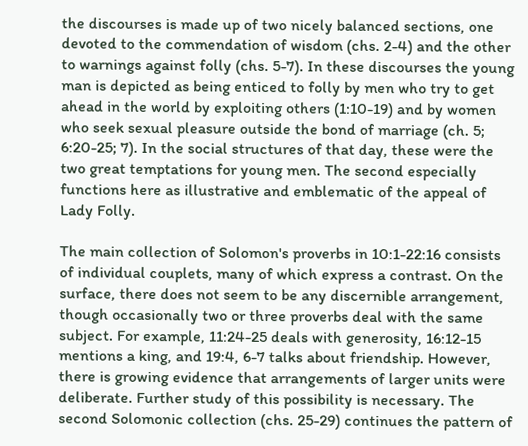the discourses is made up of two nicely balanced sections, one devoted to the commendation of wisdom (chs. 2-4) and the other to warnings against folly (chs. 5-7). In these discourses the young man is depicted as being enticed to folly by men who try to get ahead in the world by exploiting others (1:10-19) and by women who seek sexual pleasure outside the bond of marriage (ch. 5; 6:20-25; 7). In the social structures of that day, these were the two great temptations for young men. The second especially functions here as illustrative and emblematic of the appeal of Lady Folly.

The main collection of Solomon's proverbs in 10:1-22:16 consists of individual couplets, many of which express a contrast. On the surface, there does not seem to be any discernible arrangement, though occasionally two or three proverbs deal with the same subject. For example, 11:24-25 deals with generosity, 16:12-15 mentions a king, and 19:4, 6-7 talks about friendship. However, there is growing evidence that arrangements of larger units were deliberate. Further study of this possibility is necessary. The second Solomonic collection (chs. 25-29) continues the pattern of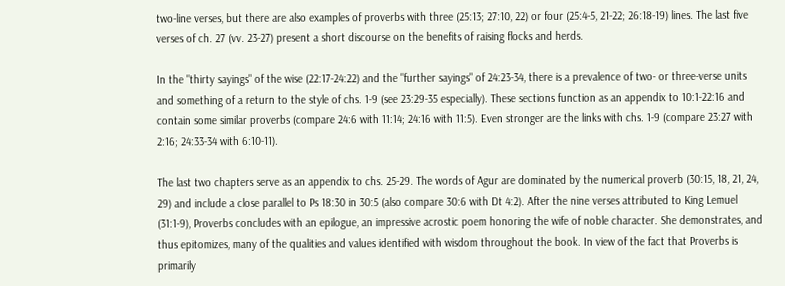two-line verses, but there are also examples of proverbs with three (25:13; 27:10, 22) or four (25:4-5, 21-22; 26:18-19) lines. The last five verses of ch. 27 (vv. 23-27) present a short discourse on the benefits of raising flocks and herds.

In the "thirty sayings" of the wise (22:17-24:22) and the "further sayings" of 24:23-34, there is a prevalence of two- or three-verse units and something of a return to the style of chs. 1-9 (see 23:29-35 especially). These sections function as an appendix to 10:1-22:16 and contain some similar proverbs (compare 24:6 with 11:14; 24:16 with 11:5). Even stronger are the links with chs. 1-9 (compare 23:27 with 2:16; 24:33-34 with 6:10-11).

The last two chapters serve as an appendix to chs. 25-29. The words of Agur are dominated by the numerical proverb (30:15, 18, 21, 24, 29) and include a close parallel to Ps 18:30 in 30:5 (also compare 30:6 with Dt 4:2). After the nine verses attributed to King Lemuel (31:1-9), Proverbs concludes with an epilogue, an impressive acrostic poem honoring the wife of noble character. She demonstrates, and thus epitomizes, many of the qualities and values identified with wisdom throughout the book. In view of the fact that Proverbs is primarily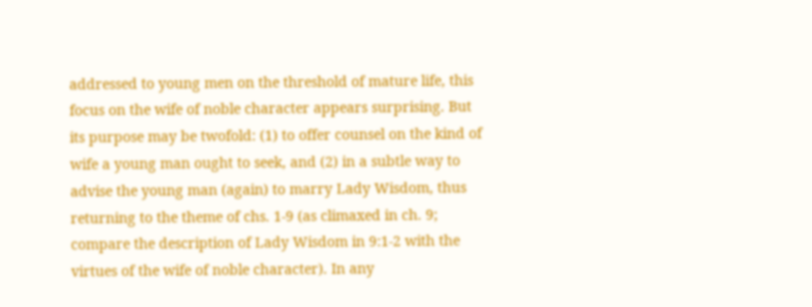addressed to young men on the threshold of mature life, this focus on the wife of noble character appears surprising. But its purpose may be twofold: (1) to offer counsel on the kind of wife a young man ought to seek, and (2) in a subtle way to advise the young man (again) to marry Lady Wisdom, thus returning to the theme of chs. 1-9 (as climaxed in ch. 9; compare the description of Lady Wisdom in 9:1-2 with the virtues of the wife of noble character). In any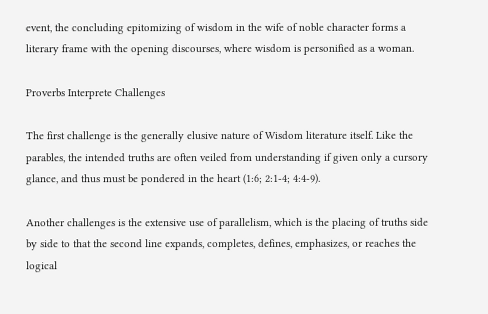event, the concluding epitomizing of wisdom in the wife of noble character forms a literary frame with the opening discourses, where wisdom is personified as a woman.

Proverbs Interprete Challenges

The first challenge is the generally elusive nature of Wisdom literature itself. Like the parables, the intended truths are often veiled from understanding if given only a cursory glance, and thus must be pondered in the heart (1:6; 2:1-4; 4:4-9).

Another challenges is the extensive use of parallelism, which is the placing of truths side by side to that the second line expands, completes, defines, emphasizes, or reaches the logical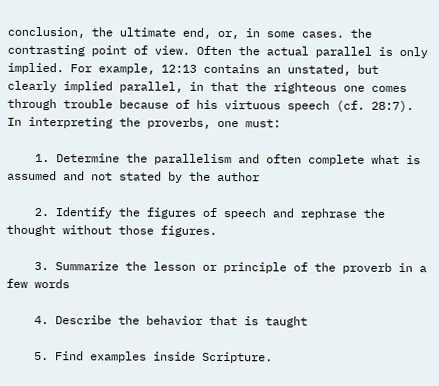conclusion, the ultimate end, or, in some cases. the contrasting point of view. Often the actual parallel is only implied. For example, 12:13 contains an unstated, but clearly implied parallel, in that the righteous one comes through trouble because of his virtuous speech (cf. 28:7). In interpreting the proverbs, one must:

    1. Determine the parallelism and often complete what is assumed and not stated by the author

    2. Identify the figures of speech and rephrase the thought without those figures.

    3. Summarize the lesson or principle of the proverb in a few words

    4. Describe the behavior that is taught

    5. Find examples inside Scripture.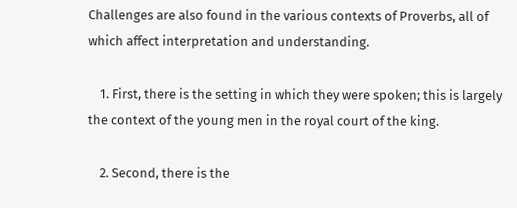Challenges are also found in the various contexts of Proverbs, all of which affect interpretation and understanding.

    1. First, there is the setting in which they were spoken; this is largely the context of the young men in the royal court of the king.

    2. Second, there is the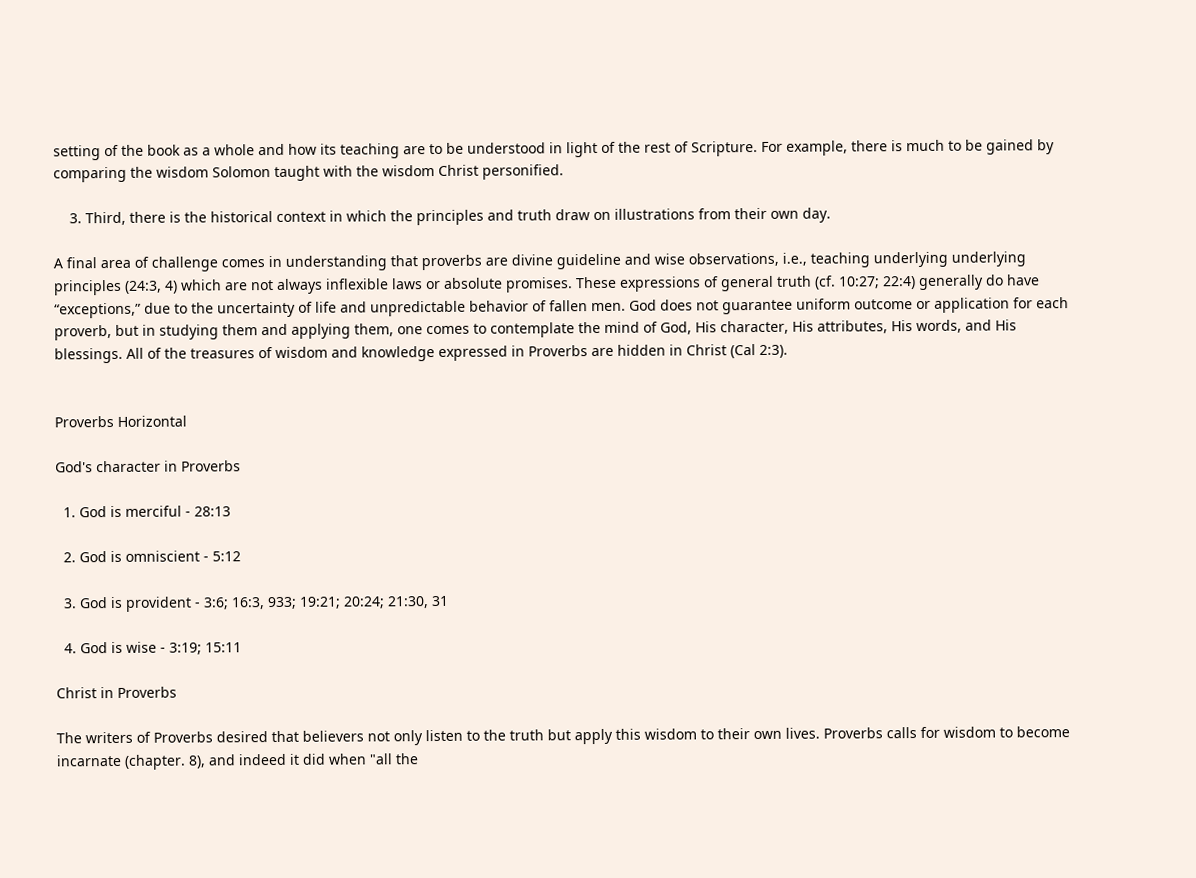setting of the book as a whole and how its teaching are to be understood in light of the rest of Scripture. For example, there is much to be gained by comparing the wisdom Solomon taught with the wisdom Christ personified.

    3. Third, there is the historical context in which the principles and truth draw on illustrations from their own day.

A final area of challenge comes in understanding that proverbs are divine guideline and wise observations, i.e., teaching underlying underlying principles (24:3, 4) which are not always inflexible laws or absolute promises. These expressions of general truth (cf. 10:27; 22:4) generally do have “exceptions,” due to the uncertainty of life and unpredictable behavior of fallen men. God does not guarantee uniform outcome or application for each proverb, but in studying them and applying them, one comes to contemplate the mind of God, His character, His attributes, His words, and His blessings. All of the treasures of wisdom and knowledge expressed in Proverbs are hidden in Christ (Cal 2:3).


Proverbs Horizontal

God's character in Proverbs

  1. God is merciful - 28:13

  2. God is omniscient - 5:12

  3. God is provident - 3:6; 16:3, 933; 19:21; 20:24; 21:30, 31

  4. God is wise - 3:19; 15:11

Christ in Proverbs

The writers of Proverbs desired that believers not only listen to the truth but apply this wisdom to their own lives. Proverbs calls for wisdom to become incarnate (chapter. 8), and indeed it did when "all the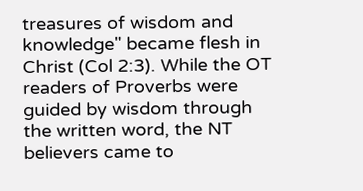treasures of wisdom and knowledge" became flesh in Christ (Col 2:3). While the OT readers of Proverbs were guided by wisdom through the written word, the NT believers came to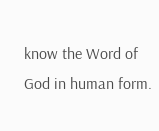know the Word of God in human form.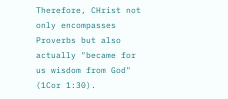Therefore, CHrist not only encompasses Proverbs but also actually "became for us wisdom from God" (1Cor 1:30).